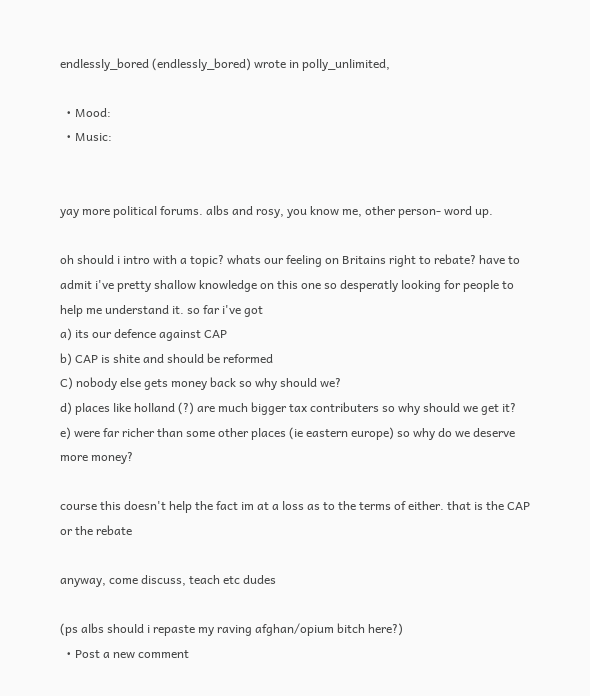endlessly_bored (endlessly_bored) wrote in polly_unlimited,

  • Mood:
  • Music:


yay more political forums. albs and rosy, you know me, other person- word up.

oh should i intro with a topic? whats our feeling on Britains right to rebate? have to admit i've pretty shallow knowledge on this one so desperatly looking for people to help me understand it. so far i've got
a) its our defence against CAP
b) CAP is shite and should be reformed
C) nobody else gets money back so why should we?
d) places like holland (?) are much bigger tax contributers so why should we get it?
e) were far richer than some other places (ie eastern europe) so why do we deserve more money?

course this doesn't help the fact im at a loss as to the terms of either. that is the CAP or the rebate

anyway, come discuss, teach etc dudes

(ps albs should i repaste my raving afghan/opium bitch here?)
  • Post a new comment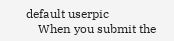default userpic
    When you submit the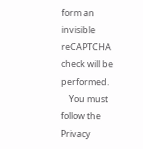form an invisible reCAPTCHA check will be performed.
    You must follow the Privacy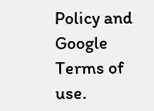Policy and Google Terms of use.